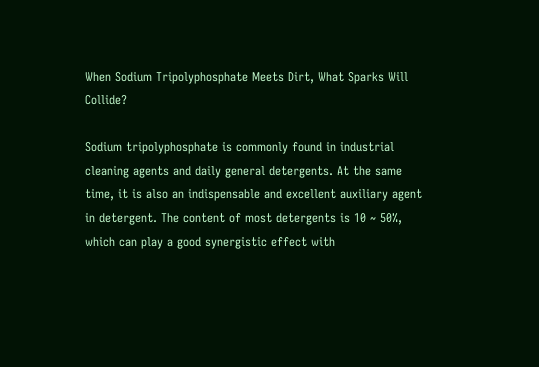When Sodium Tripolyphosphate Meets Dirt, What Sparks Will Collide?

Sodium tripolyphosphate is commonly found in industrial cleaning agents and daily general detergents. At the same time, it is also an indispensable and excellent auxiliary agent in detergent. The content of most detergents is 10 ~ 50%, which can play a good synergistic effect with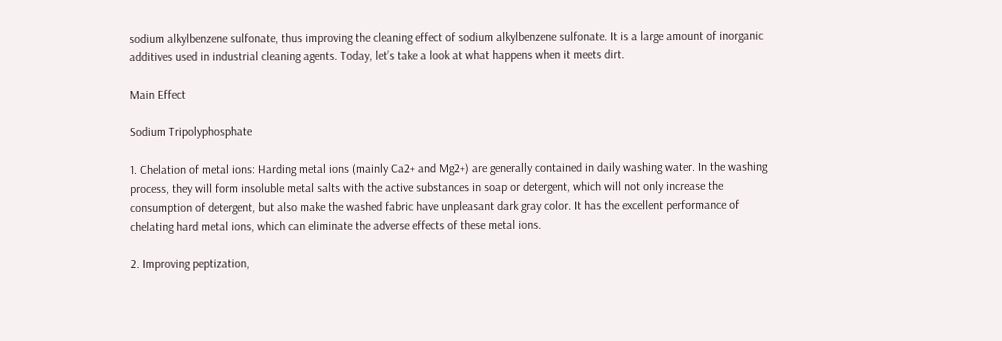sodium alkylbenzene sulfonate, thus improving the cleaning effect of sodium alkylbenzene sulfonate. It is a large amount of inorganic additives used in industrial cleaning agents. Today, let’s take a look at what happens when it meets dirt.

Main Effect

Sodium Tripolyphosphate

1. Chelation of metal ions: Harding metal ions (mainly Ca2+ and Mg2+) are generally contained in daily washing water. In the washing process, they will form insoluble metal salts with the active substances in soap or detergent, which will not only increase the consumption of detergent, but also make the washed fabric have unpleasant dark gray color. It has the excellent performance of chelating hard metal ions, which can eliminate the adverse effects of these metal ions.

2. Improving peptization,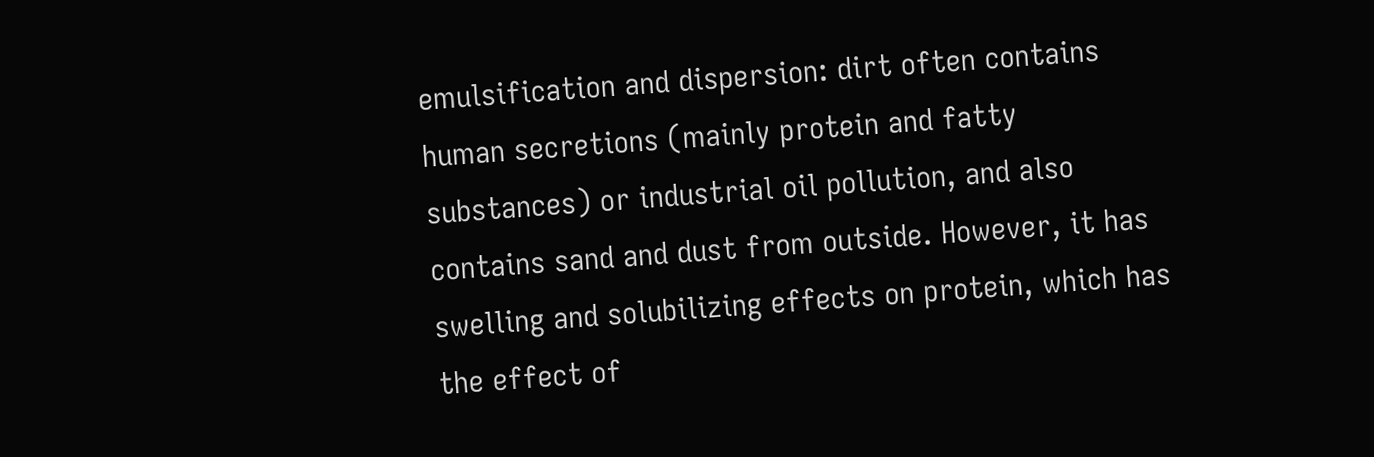emulsification and dispersion: dirt often contains human secretions (mainly protein and fatty substances) or industrial oil pollution, and also contains sand and dust from outside. However, it has swelling and solubilizing effects on protein, which has the effect of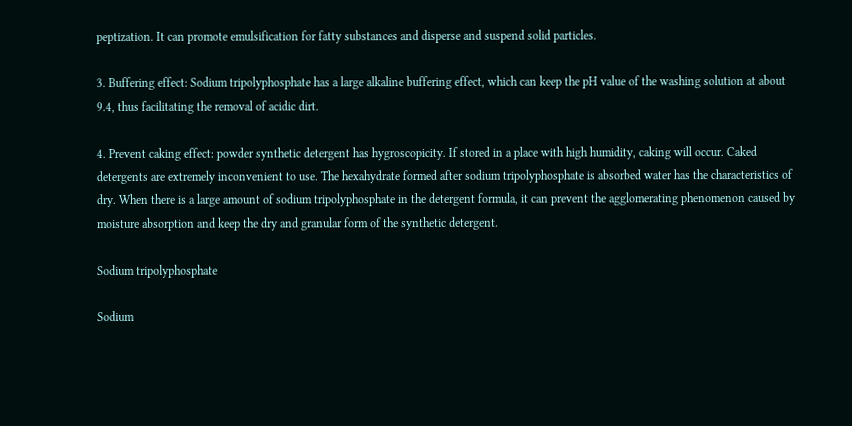peptization. It can promote emulsification for fatty substances and disperse and suspend solid particles.

3. Buffering effect: Sodium tripolyphosphate has a large alkaline buffering effect, which can keep the pH value of the washing solution at about 9.4, thus facilitating the removal of acidic dirt.

4. Prevent caking effect: powder synthetic detergent has hygroscopicity. If stored in a place with high humidity, caking will occur. Caked detergents are extremely inconvenient to use. The hexahydrate formed after sodium tripolyphosphate is absorbed water has the characteristics of dry. When there is a large amount of sodium tripolyphosphate in the detergent formula, it can prevent the agglomerating phenomenon caused by moisture absorption and keep the dry and granular form of the synthetic detergent.

Sodium tripolyphosphate

Sodium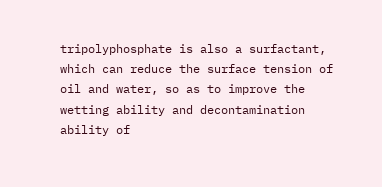tripolyphosphate is also a surfactant, which can reduce the surface tension of oil and water, so as to improve the wetting ability and decontamination ability of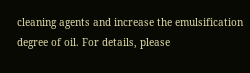cleaning agents and increase the emulsification degree of oil. For details, please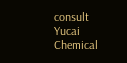consult Yucai Chemical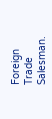Foreign Trade Salesman.